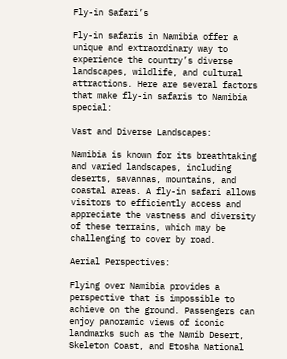Fly-in Safari’s

Fly-in safaris in Namibia offer a unique and extraordinary way to experience the country’s diverse landscapes, wildlife, and cultural attractions. Here are several factors that make fly-in safaris to Namibia special:

Vast and Diverse Landscapes:

Namibia is known for its breathtaking and varied landscapes, including deserts, savannas, mountains, and coastal areas. A fly-in safari allows visitors to efficiently access and appreciate the vastness and diversity of these terrains, which may be challenging to cover by road.

Aerial Perspectives:

Flying over Namibia provides a perspective that is impossible to achieve on the ground. Passengers can enjoy panoramic views of iconic landmarks such as the Namib Desert, Skeleton Coast, and Etosha National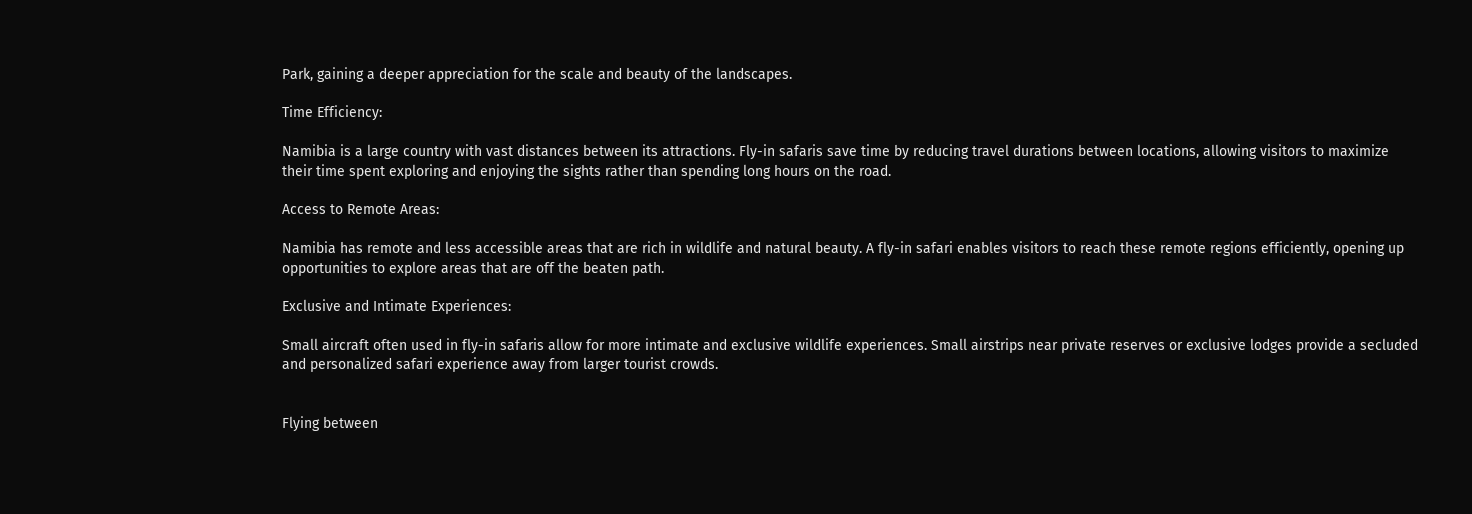Park, gaining a deeper appreciation for the scale and beauty of the landscapes.

Time Efficiency:

Namibia is a large country with vast distances between its attractions. Fly-in safaris save time by reducing travel durations between locations, allowing visitors to maximize their time spent exploring and enjoying the sights rather than spending long hours on the road.

Access to Remote Areas:

Namibia has remote and less accessible areas that are rich in wildlife and natural beauty. A fly-in safari enables visitors to reach these remote regions efficiently, opening up opportunities to explore areas that are off the beaten path.

Exclusive and Intimate Experiences:

Small aircraft often used in fly-in safaris allow for more intimate and exclusive wildlife experiences. Small airstrips near private reserves or exclusive lodges provide a secluded and personalized safari experience away from larger tourist crowds.


Flying between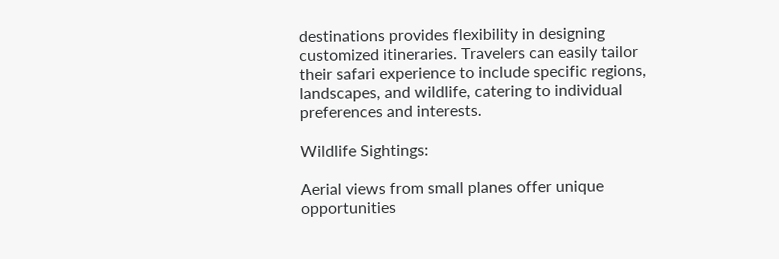destinations provides flexibility in designing customized itineraries. Travelers can easily tailor their safari experience to include specific regions, landscapes, and wildlife, catering to individual preferences and interests.

Wildlife Sightings:

Aerial views from small planes offer unique opportunities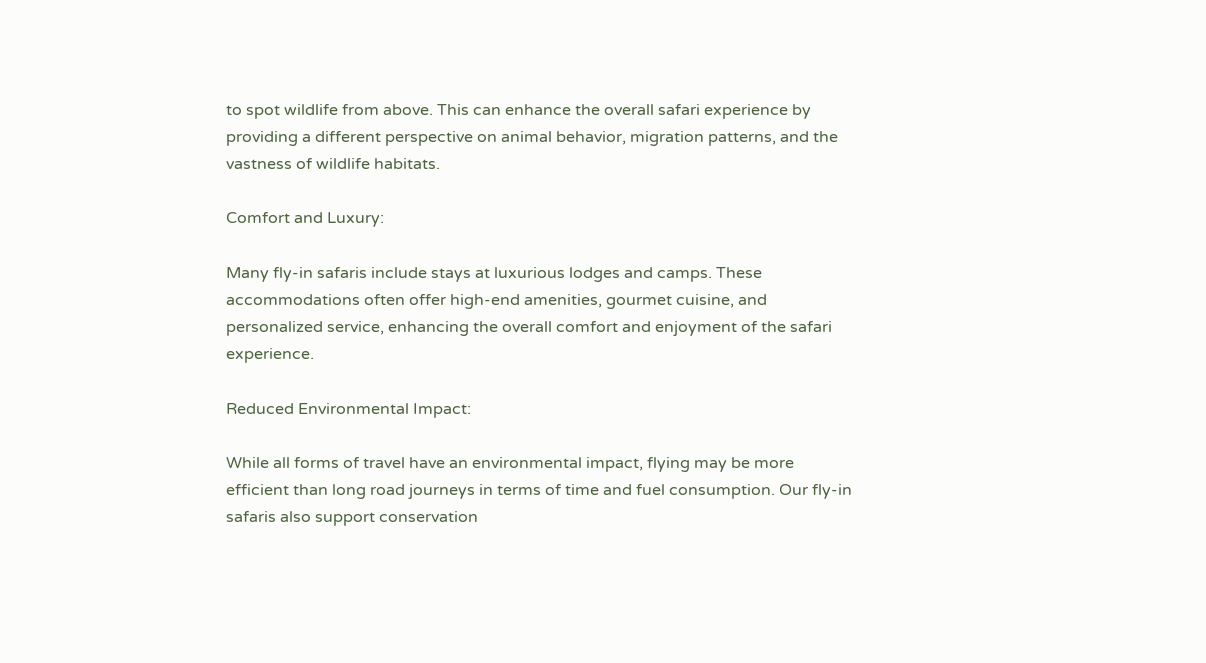to spot wildlife from above. This can enhance the overall safari experience by providing a different perspective on animal behavior, migration patterns, and the vastness of wildlife habitats.

Comfort and Luxury:

Many fly-in safaris include stays at luxurious lodges and camps. These accommodations often offer high-end amenities, gourmet cuisine, and personalized service, enhancing the overall comfort and enjoyment of the safari experience.

Reduced Environmental Impact:

While all forms of travel have an environmental impact, flying may be more efficient than long road journeys in terms of time and fuel consumption. Our fly-in safaris also support conservation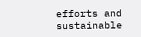efforts and sustainable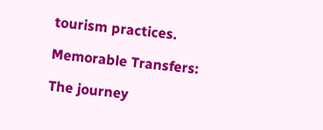tourism practices.

Memorable Transfers:

The journey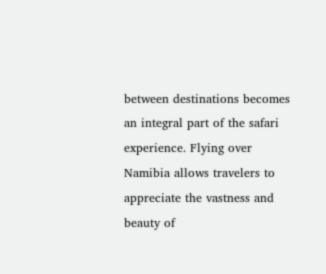between destinations becomes an integral part of the safari experience. Flying over Namibia allows travelers to appreciate the vastness and beauty of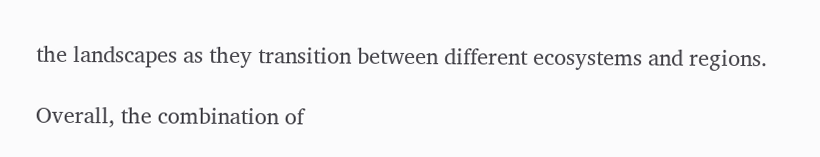the landscapes as they transition between different ecosystems and regions.

Overall, the combination of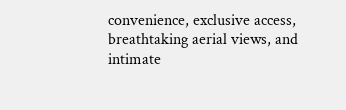convenience, exclusive access, breathtaking aerial views, and intimate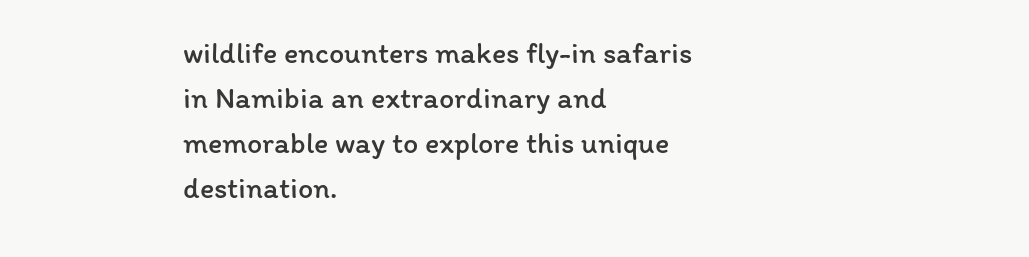wildlife encounters makes fly-in safaris in Namibia an extraordinary and memorable way to explore this unique destination.